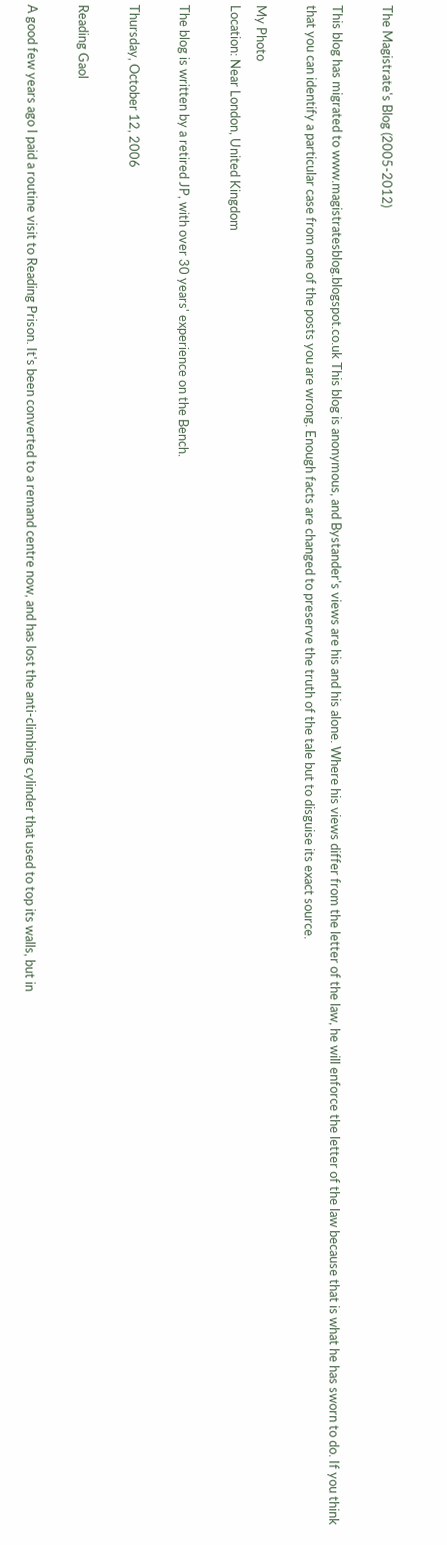The Magistrate's Blog (2005-2012)

This blog has migrated to www.magistratesblog.blogspot.co.uk This blog is anonymous, and Bystander's views are his and his alone. Where his views differ from the letter of the law, he will enforce the letter of the law because that is what he has sworn to do. If you think that you can identify a particular case from one of the posts you are wrong. Enough facts are changed to preserve the truth of the tale but to disguise its exact source.

My Photo
Location: Near London, United Kingdom

The blog is written by a retired JP, with over 30 years' experience on the Bench.

Thursday, October 12, 2006

Reading Gaol

A good few years ago I paid a routine visit to Reading Prison. It's been converted to a remand centre now, and has lost the anti-climbing cylinder that used to top its walls, but in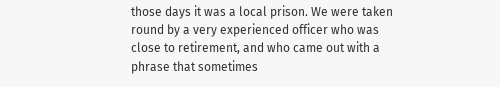those days it was a local prison. We were taken round by a very experienced officer who was close to retirement, and who came out with a phrase that sometimes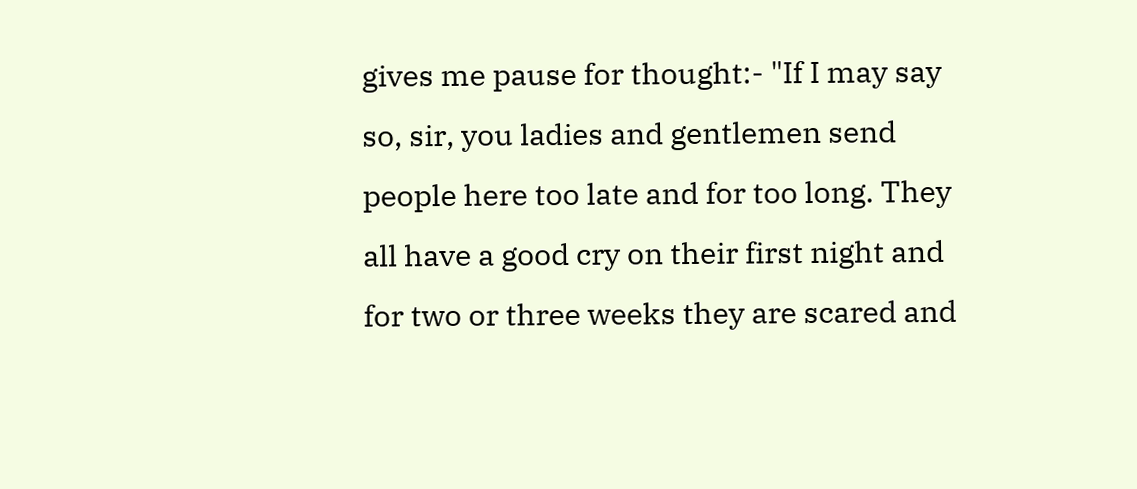gives me pause for thought:- "If I may say so, sir, you ladies and gentlemen send people here too late and for too long. They all have a good cry on their first night and for two or three weeks they are scared and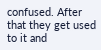confused. After that they get used to it and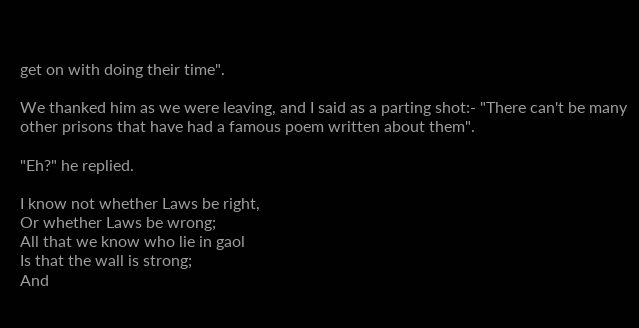get on with doing their time".

We thanked him as we were leaving, and I said as a parting shot:- "There can't be many other prisons that have had a famous poem written about them".

"Eh?" he replied.

I know not whether Laws be right,
Or whether Laws be wrong;
All that we know who lie in gaol
Is that the wall is strong;
And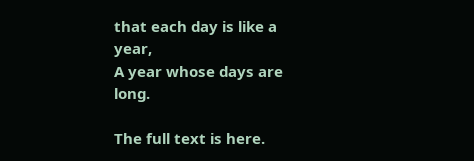that each day is like a year,
A year whose days are long.

The full text is here.